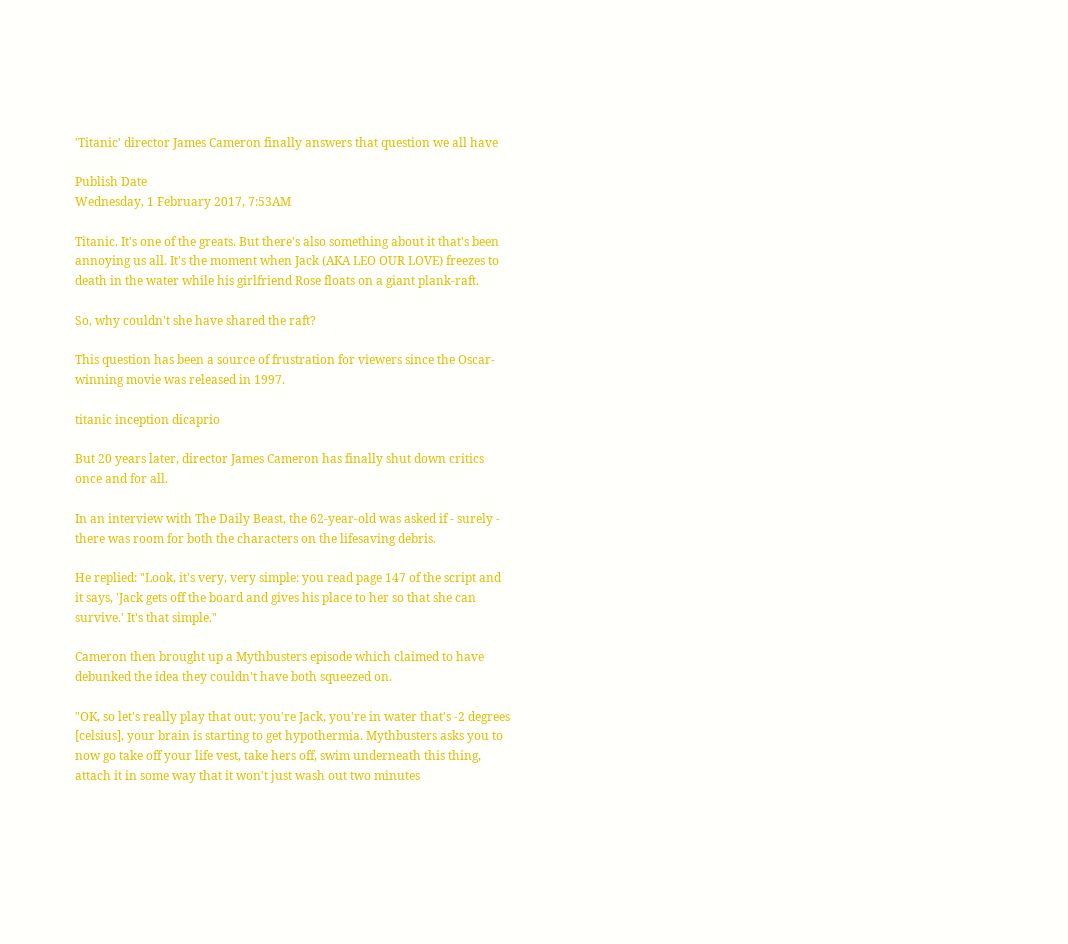'Titanic' director James Cameron finally answers that question we all have

Publish Date
Wednesday, 1 February 2017, 7:53AM

Titanic. It's one of the greats. But there's also something about it that's been annoying us all. It's the moment when Jack (AKA LEO OUR LOVE) freezes to death in the water while his girlfriend Rose floats on a giant plank-raft.

So, why couldn't she have shared the raft?

This question has been a source of frustration for viewers since the Oscar-winning movie was released in 1997.

titanic inception dicaprio

But 20 years later, director James Cameron has finally shut down critics once and for all.

In an interview with The Daily Beast, the 62-year-old was asked if - surely - there was room for both the characters on the lifesaving debris.

He replied: "Look, it's very, very simple: you read page 147 of the script and it says, 'Jack gets off the board and gives his place to her so that she can survive.' It's that simple."

Cameron then brought up a Mythbusters episode which claimed to have debunked the idea they couldn't have both squeezed on.

"OK, so let's really play that out: you're Jack, you're in water that's -2 degrees [celsius], your brain is starting to get hypothermia. Mythbusters asks you to now go take off your life vest, take hers off, swim underneath this thing, attach it in some way that it won't just wash out two minutes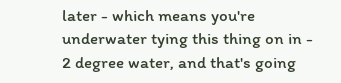later - which means you're underwater tying this thing on in - 2 degree water, and that's going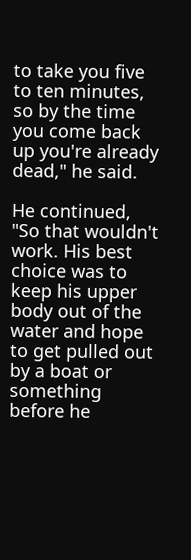to take you five to ten minutes, so by the time you come back up you're already dead," he said.

He continued, "So that wouldn't work. His best choice was to keep his upper body out of the water and hope to get pulled out by a boat or something before he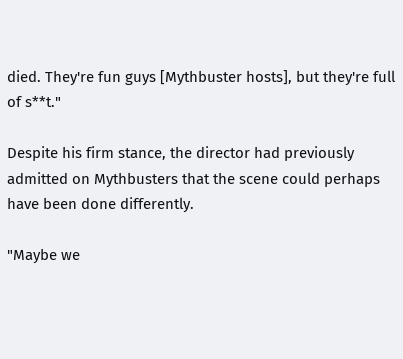died. They're fun guys [Mythbuster hosts], but they're full of s**t."

Despite his firm stance, the director had previously admitted on Mythbusters that the scene could perhaps have been done differently.

"Maybe we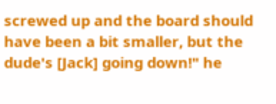screwed up and the board should have been a bit smaller, but the dude's [Jack] going down!" he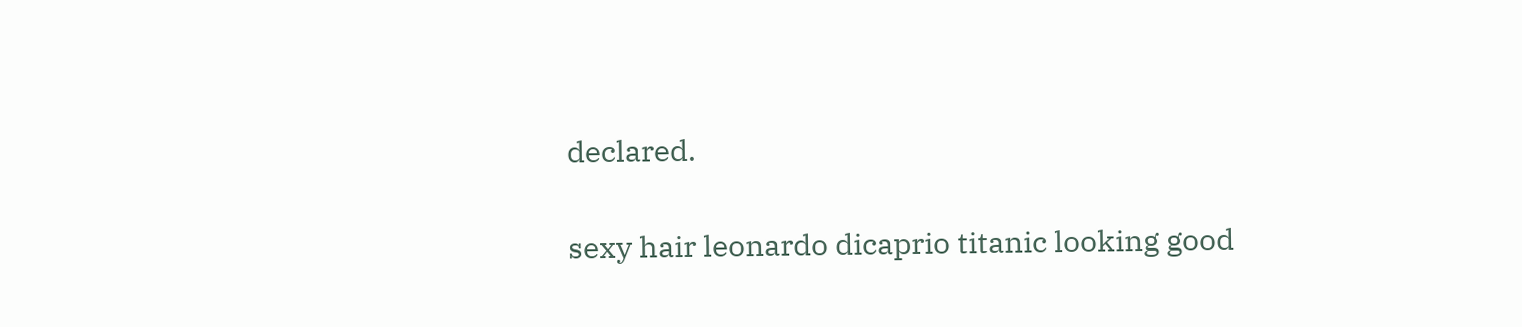declared.

sexy hair leonardo dicaprio titanic looking good